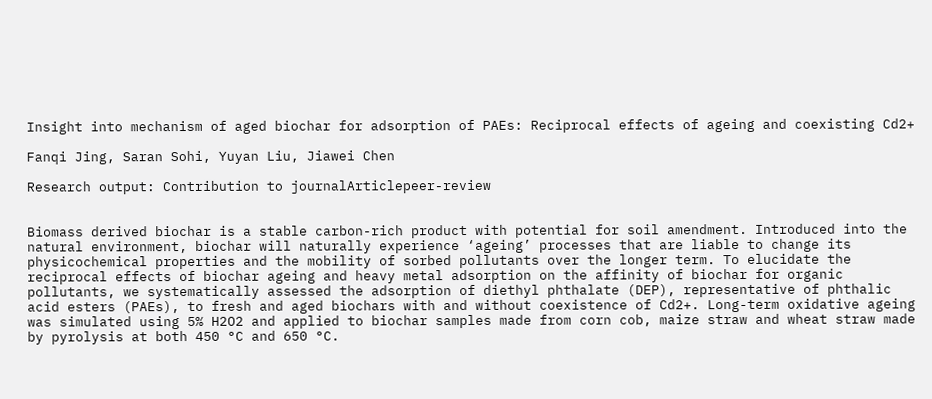Insight into mechanism of aged biochar for adsorption of PAEs: Reciprocal effects of ageing and coexisting Cd2+

Fanqi Jing, Saran Sohi, Yuyan Liu, Jiawei Chen

Research output: Contribution to journalArticlepeer-review


Biomass derived biochar is a stable carbon-rich product with potential for soil amendment. Introduced into the natural environment, biochar will naturally experience ‘ageing’ processes that are liable to change its physicochemical properties and the mobility of sorbed pollutants over the longer term. To elucidate the reciprocal effects of biochar ageing and heavy metal adsorption on the affinity of biochar for organic pollutants, we systematically assessed the adsorption of diethyl phthalate (DEP), representative of phthalic acid esters (PAEs), to fresh and aged biochars with and without coexistence of Cd2+. Long-term oxidative ageing was simulated using 5% H2O2 and applied to biochar samples made from corn cob, maize straw and wheat straw made by pyrolysis at both 450 °C and 650 °C.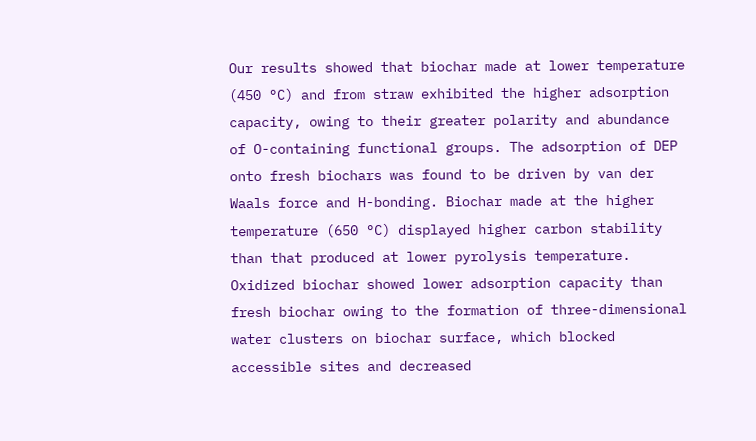Our results showed that biochar made at lower temperature (450 °C) and from straw exhibited the higher adsorption capacity, owing to their greater polarity and abundance of O-containing functional groups. The adsorption of DEP onto fresh biochars was found to be driven by van der Waals force and H-bonding. Biochar made at the higher temperature (650 °C) displayed higher carbon stability than that produced at lower pyrolysis temperature. Oxidized biochar showed lower adsorption capacity than fresh biochar owing to the formation of three-dimensional water clusters on biochar surface, which blocked accessible sites and decreased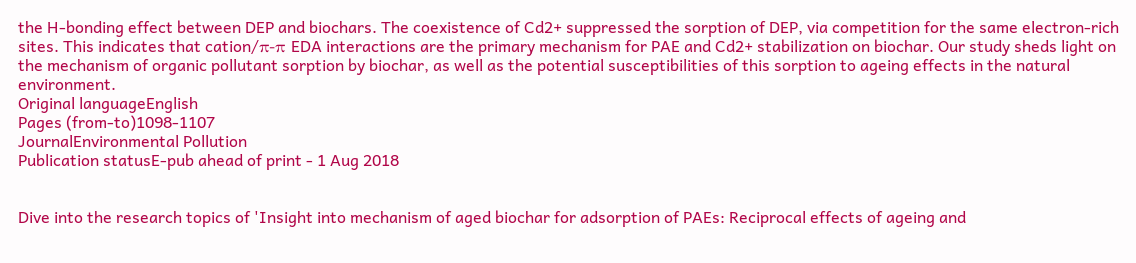the H-bonding effect between DEP and biochars. The coexistence of Cd2+ suppressed the sorption of DEP, via competition for the same electron-rich sites. This indicates that cation/π-π EDA interactions are the primary mechanism for PAE and Cd2+ stabilization on biochar. Our study sheds light on the mechanism of organic pollutant sorption by biochar, as well as the potential susceptibilities of this sorption to ageing effects in the natural environment.
Original languageEnglish
Pages (from-to)1098-1107
JournalEnvironmental Pollution
Publication statusE-pub ahead of print - 1 Aug 2018


Dive into the research topics of 'Insight into mechanism of aged biochar for adsorption of PAEs: Reciprocal effects of ageing and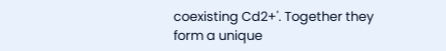coexisting Cd2+'. Together they form a unique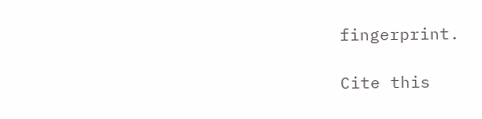fingerprint.

Cite this